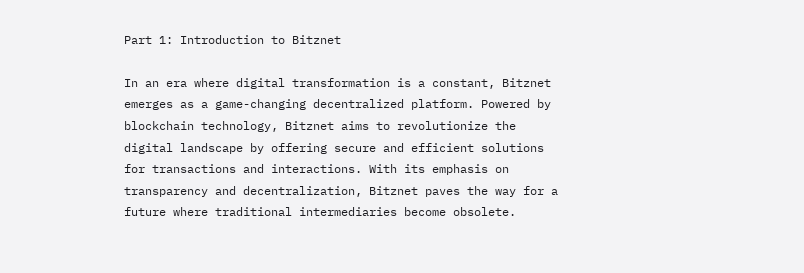Part 1: Introduction to Bitznet

In an era where digital transformation is a constant, Bitznet emerges as a game-changing decentralized platform. Powered by blockchain technology, Bitznet aims to revolutionize the digital landscape by offering secure and efficient solutions for transactions and interactions. With its emphasis on transparency and decentralization, Bitznet paves the way for a future where traditional intermediaries become obsolete.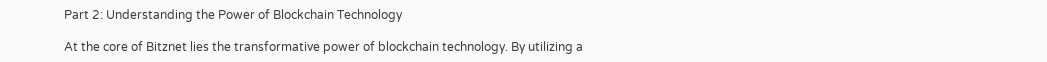Part 2: Understanding the Power of Blockchain Technology

At the core of Bitznet lies the transformative power of blockchain technology. By utilizing a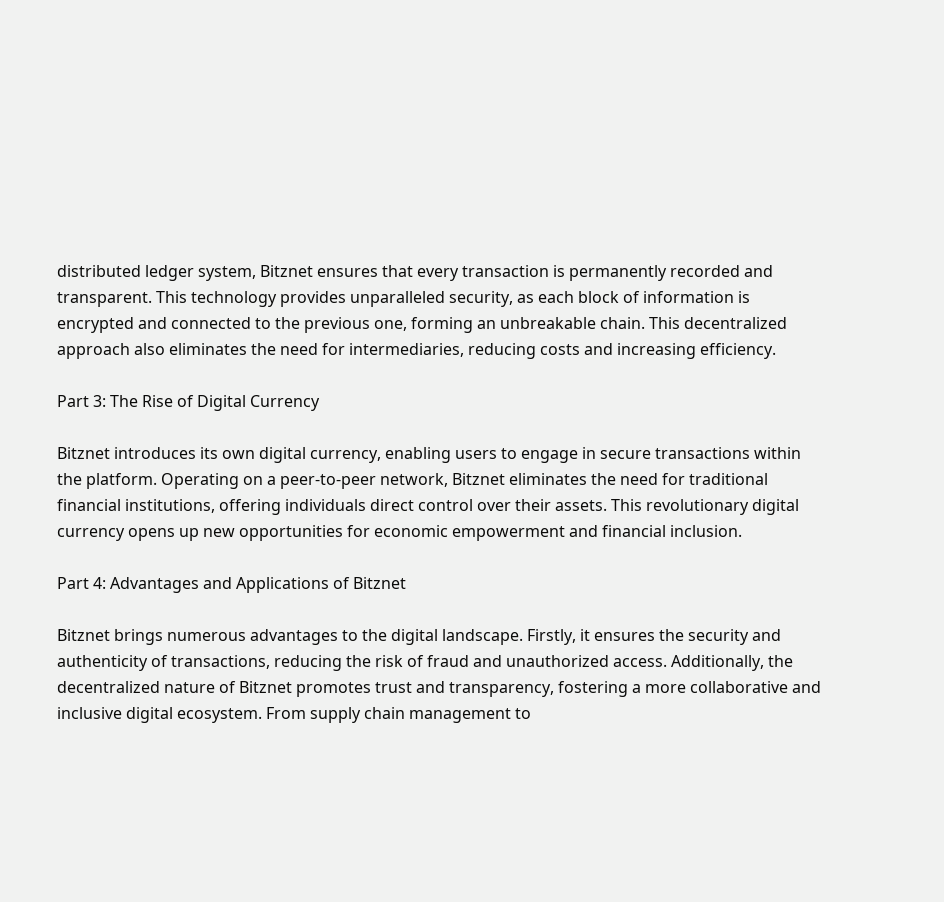distributed ledger system, Bitznet ensures that every transaction is permanently recorded and transparent. This technology provides unparalleled security, as each block of information is encrypted and connected to the previous one, forming an unbreakable chain. This decentralized approach also eliminates the need for intermediaries, reducing costs and increasing efficiency.

Part 3: The Rise of Digital Currency

Bitznet introduces its own digital currency, enabling users to engage in secure transactions within the platform. Operating on a peer-to-peer network, Bitznet eliminates the need for traditional financial institutions, offering individuals direct control over their assets. This revolutionary digital currency opens up new opportunities for economic empowerment and financial inclusion.

Part 4: Advantages and Applications of Bitznet

Bitznet brings numerous advantages to the digital landscape. Firstly, it ensures the security and authenticity of transactions, reducing the risk of fraud and unauthorized access. Additionally, the decentralized nature of Bitznet promotes trust and transparency, fostering a more collaborative and inclusive digital ecosystem. From supply chain management to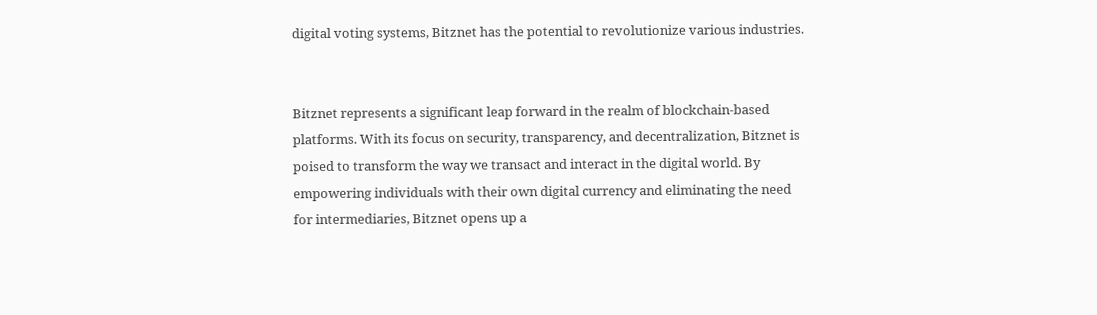digital voting systems, Bitznet has the potential to revolutionize various industries.


Bitznet represents a significant leap forward in the realm of blockchain-based platforms. With its focus on security, transparency, and decentralization, Bitznet is poised to transform the way we transact and interact in the digital world. By empowering individuals with their own digital currency and eliminating the need for intermediaries, Bitznet opens up a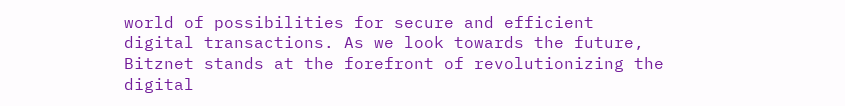world of possibilities for secure and efficient digital transactions. As we look towards the future, Bitznet stands at the forefront of revolutionizing the digital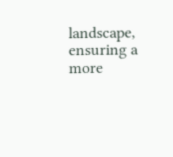landscape, ensuring a more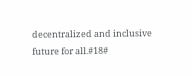decentralized and inclusive future for all.#18#